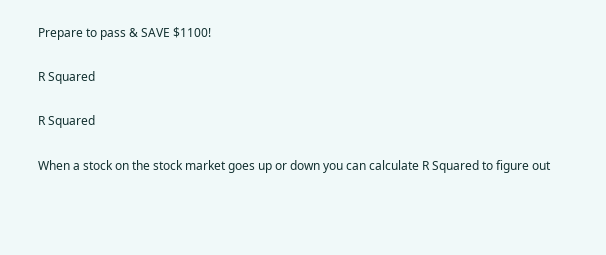Prepare to pass & SAVE $1100!

R Squared

R Squared

When a stock on the stock market goes up or down you can calculate R Squared to figure out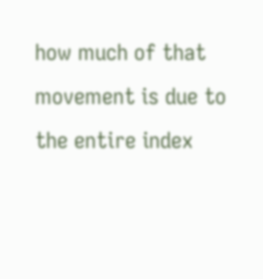how much of that movement is due to the entire index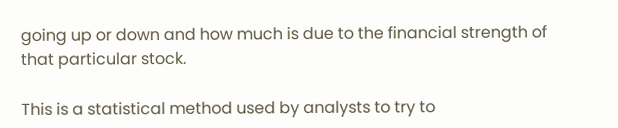going up or down and how much is due to the financial strength of that particular stock.

This is a statistical method used by analysts to try to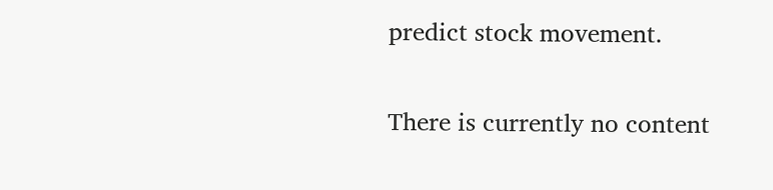predict stock movement.

There is currently no content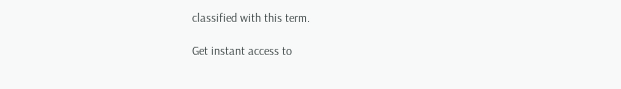classified with this term.

Get instant access to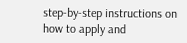step-by-step instructions on how to apply and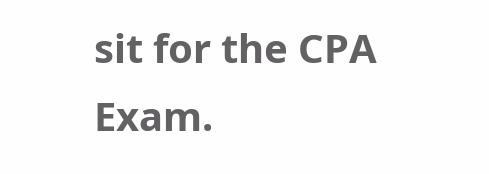sit for the CPA Exam.